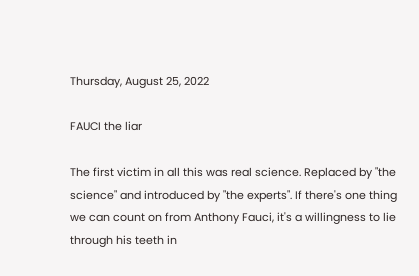Thursday, August 25, 2022

FAUCI the liar

The first victim in all this was real science. Replaced by "the science" and introduced by "the experts". If there's one thing we can count on from Anthony Fauci, it's a willingness to lie through his teeth in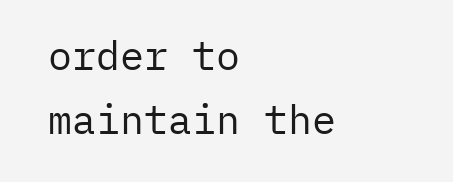order to maintain the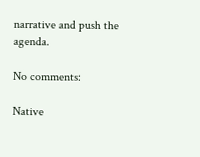narrative and push the agenda.

No comments:

Native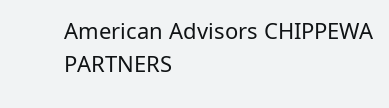American Advisors CHIPPEWA PARTNERS